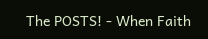The POSTS! - When Faith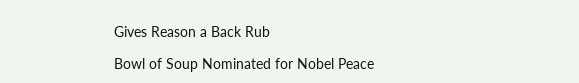Gives Reason a Back Rub

Bowl of Soup Nominated for Nobel Peace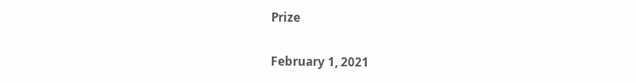Prize

February 1, 2021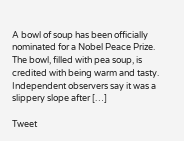A bowl of soup has been officially nominated for a Nobel Peace Prize. The bowl, filled with pea soup, is credited with being warm and tasty. Independent observers say it was a slippery slope after […]

Tweet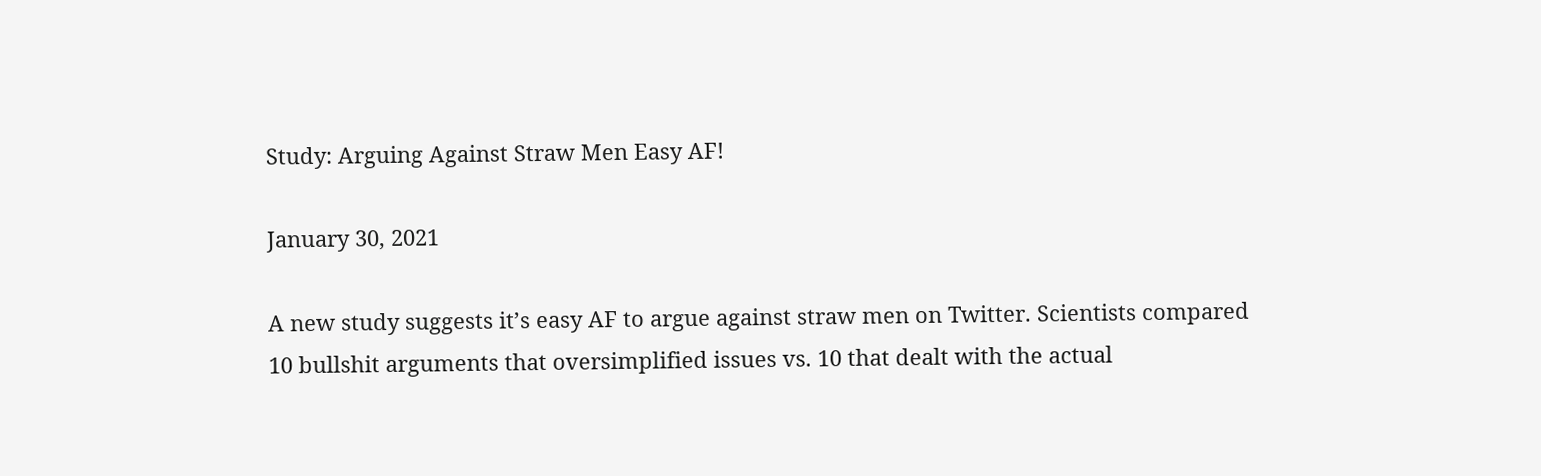Study: Arguing Against Straw Men Easy AF!

January 30, 2021

A new study suggests it’s easy AF to argue against straw men on Twitter. Scientists compared 10 bullshit arguments that oversimplified issues vs. 10 that dealt with the actual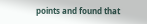points and found that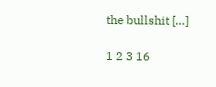the bullshit […]

1 2 3 16